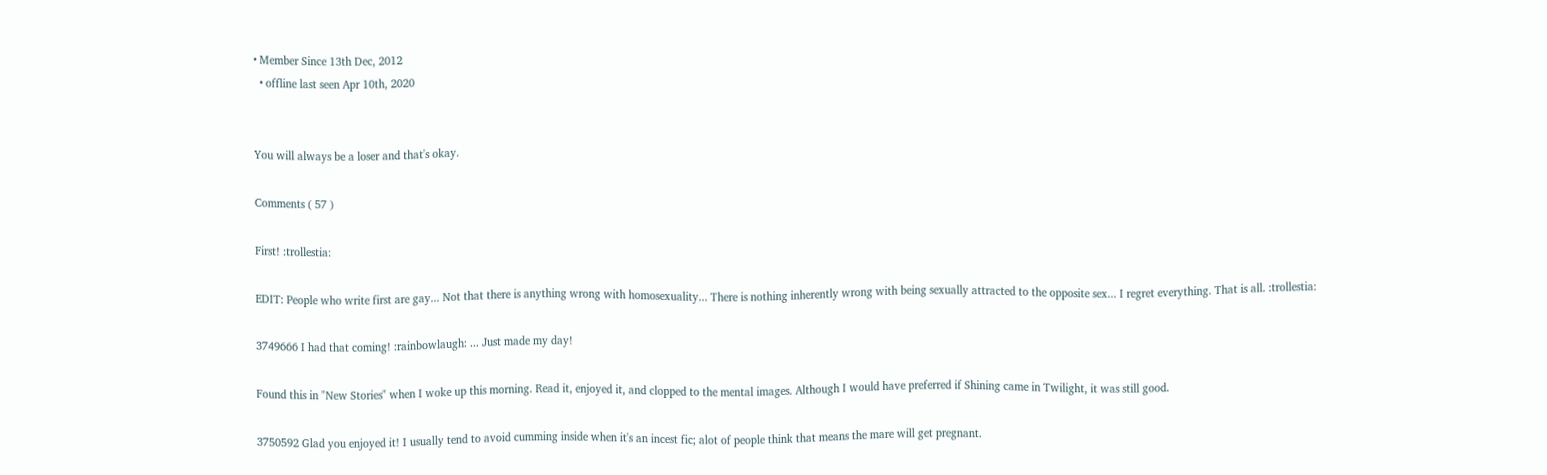• Member Since 13th Dec, 2012
  • offline last seen Apr 10th, 2020


You will always be a loser and that's okay.

Comments ( 57 )

First! :trollestia:

EDIT: People who write first are gay... Not that there is anything wrong with homosexuality... There is nothing inherently wrong with being sexually attracted to the opposite sex... I regret everything. That is all. :trollestia:

3749666 I had that coming! :rainbowlaugh: ... Just made my day!

Found this in "New Stories" when I woke up this morning. Read it, enjoyed it, and clopped to the mental images. Although I would have preferred if Shining came in Twilight, it was still good.

3750592 Glad you enjoyed it! I usually tend to avoid cumming inside when it's an incest fic; alot of people think that means the mare will get pregnant.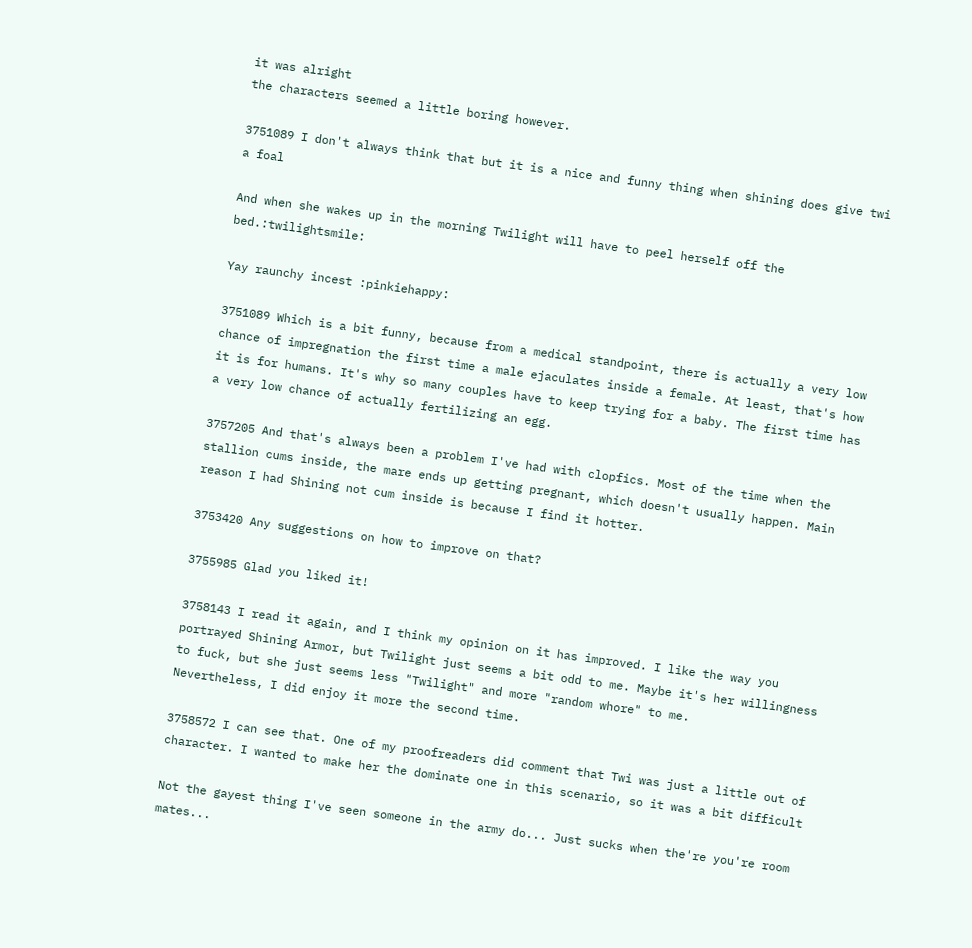it was alright
the characters seemed a little boring however.

3751089 I don't always think that but it is a nice and funny thing when shining does give twi a foal

And when she wakes up in the morning Twilight will have to peel herself off the bed.:twilightsmile:

Yay raunchy incest :pinkiehappy:

3751089 Which is a bit funny, because from a medical standpoint, there is actually a very low chance of impregnation the first time a male ejaculates inside a female. At least, that's how it is for humans. It's why so many couples have to keep trying for a baby. The first time has a very low chance of actually fertilizing an egg.

3757205 And that's always been a problem I've had with clopfics. Most of the time when the stallion cums inside, the mare ends up getting pregnant, which doesn't usually happen. Main reason I had Shining not cum inside is because I find it hotter.

3753420 Any suggestions on how to improve on that?

3755985 Glad you liked it!

3758143 I read it again, and I think my opinion on it has improved. I like the way you portrayed Shining Armor, but Twilight just seems a bit odd to me. Maybe it's her willingness to fuck, but she just seems less "Twilight" and more "random whore" to me.
Nevertheless, I did enjoy it more the second time.

3758572 I can see that. One of my proofreaders did comment that Twi was just a little out of character. I wanted to make her the dominate one in this scenario, so it was a bit difficult

Not the gayest thing I've seen someone in the army do... Just sucks when the're you're room mates...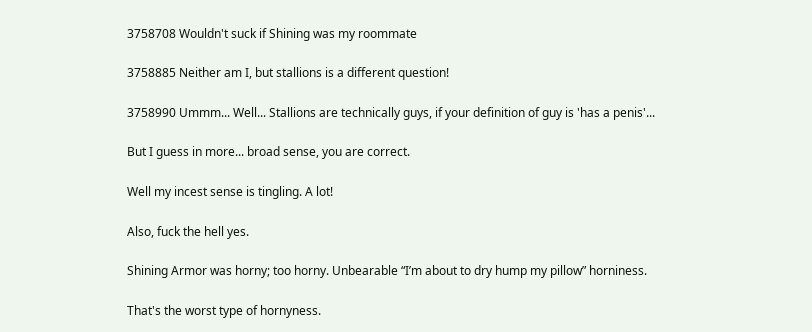3758708 Wouldn't suck if Shining was my roommate

3758885 Neither am I, but stallions is a different question!

3758990 Ummm... Well... Stallions are technically guys, if your definition of guy is 'has a penis'...

But I guess in more... broad sense, you are correct.

Well my incest sense is tingling. A lot!

Also, fuck the hell yes.

Shining Armor was horny; too horny. Unbearable “I’m about to dry hump my pillow” horniness.

That's the worst type of hornyness.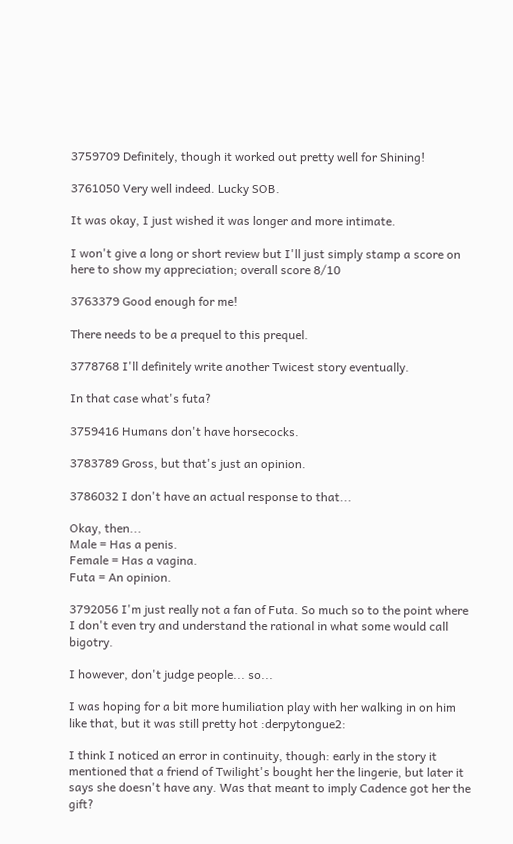3759709 Definitely, though it worked out pretty well for Shining!

3761050 Very well indeed. Lucky SOB.

It was okay, I just wished it was longer and more intimate.

I won't give a long or short review but I'll just simply stamp a score on here to show my appreciation; overall score 8/10

3763379 Good enough for me!

There needs to be a prequel to this prequel.

3778768 I'll definitely write another Twicest story eventually.

In that case what's futa?

3759416 Humans don't have horsecocks.

3783789 Gross, but that's just an opinion.

3786032 I don't have an actual response to that...

Okay, then...
Male = Has a penis.
Female = Has a vagina.
Futa = An opinion.

3792056 I'm just really not a fan of Futa. So much so to the point where I don't even try and understand the rational in what some would call bigotry.

I however, don't judge people... so...

I was hoping for a bit more humiliation play with her walking in on him like that, but it was still pretty hot :derpytongue2:

I think I noticed an error in continuity, though: early in the story it mentioned that a friend of Twilight's bought her the lingerie, but later it says she doesn't have any. Was that meant to imply Cadence got her the gift?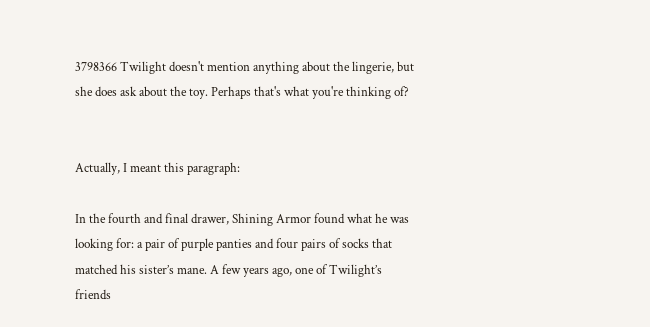3798366 Twilight doesn't mention anything about the lingerie, but she does ask about the toy. Perhaps that's what you're thinking of?


Actually, I meant this paragraph:

In the fourth and final drawer, Shining Armor found what he was looking for: a pair of purple panties and four pairs of socks that matched his sister’s mane. A few years ago, one of Twilight’s friends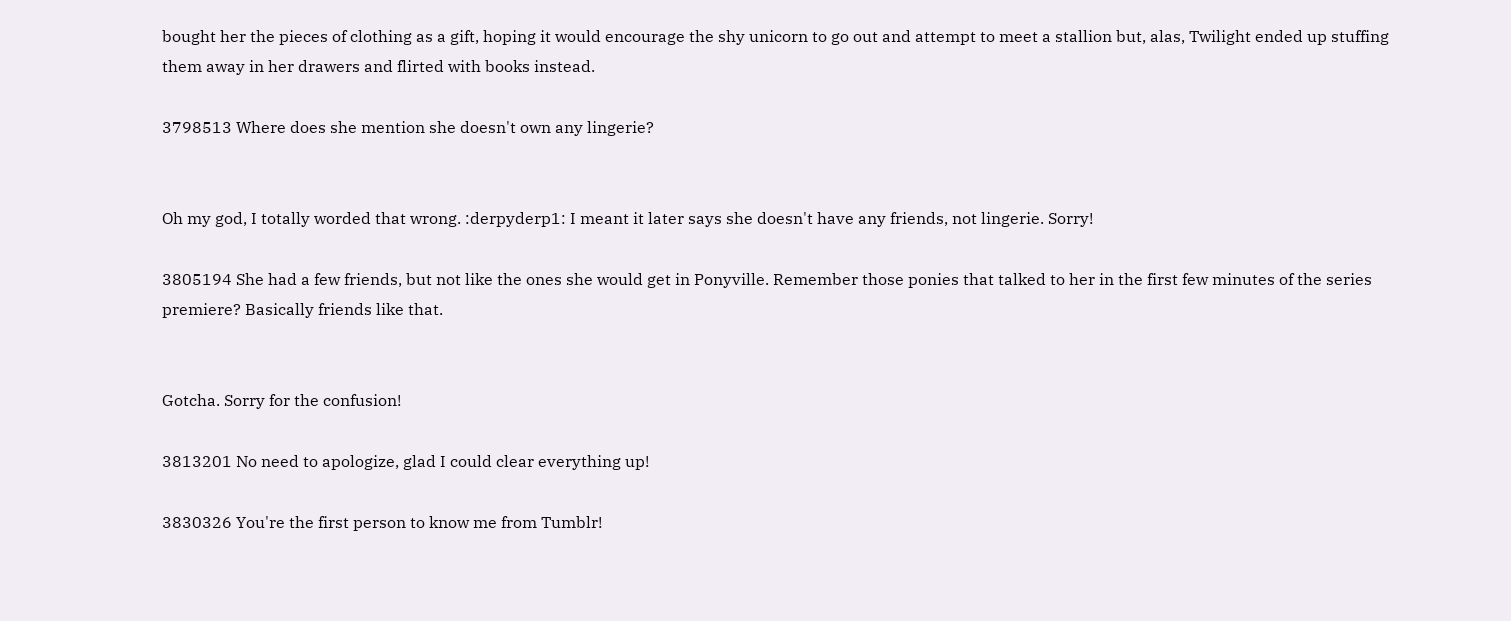bought her the pieces of clothing as a gift, hoping it would encourage the shy unicorn to go out and attempt to meet a stallion but, alas, Twilight ended up stuffing them away in her drawers and flirted with books instead.

3798513 Where does she mention she doesn't own any lingerie?


Oh my god, I totally worded that wrong. :derpyderp1: I meant it later says she doesn't have any friends, not lingerie. Sorry!

3805194 She had a few friends, but not like the ones she would get in Ponyville. Remember those ponies that talked to her in the first few minutes of the series premiere? Basically friends like that.


Gotcha. Sorry for the confusion!

3813201 No need to apologize, glad I could clear everything up!

3830326 You're the first person to know me from Tumblr!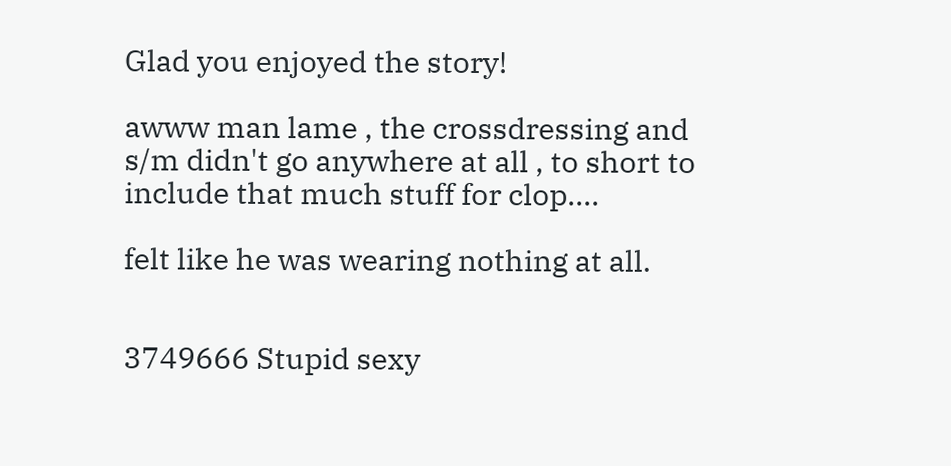Glad you enjoyed the story!

awww man lame , the crossdressing and s/m didn't go anywhere at all , to short to include that much stuff for clop....

felt like he was wearing nothing at all.


3749666 Stupid sexy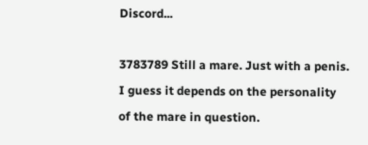Discord...

3783789 Still a mare. Just with a penis. I guess it depends on the personality of the mare in question.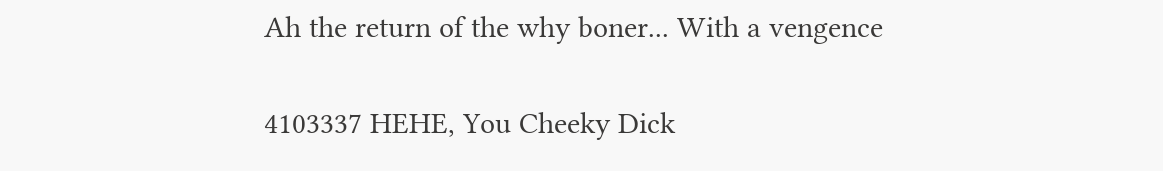Ah the return of the why boner... With a vengence

4103337 HEHE, You Cheeky Dick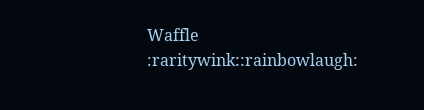Waffle :raritywink::rainbowlaugh: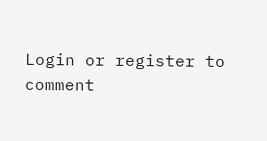Login or register to comment